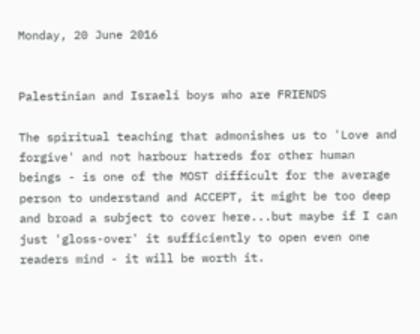Monday, 20 June 2016


Palestinian and Israeli boys who are FRIENDS

The spiritual teaching that admonishes us to 'Love and forgive' and not harbour hatreds for other human beings - is one of the MOST difficult for the average person to understand and ACCEPT, it might be too deep and broad a subject to cover here...but maybe if I can just 'gloss-over' it sufficiently to open even one readers mind - it will be worth it.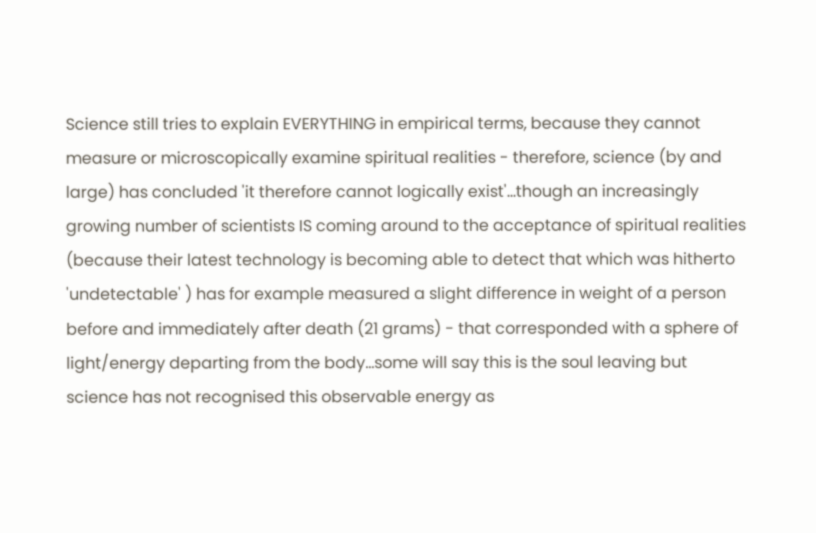Science still tries to explain EVERYTHING in empirical terms, because they cannot measure or microscopically examine spiritual realities - therefore, science (by and large) has concluded 'it therefore cannot logically exist'...though an increasingly growing number of scientists IS coming around to the acceptance of spiritual realities (because their latest technology is becoming able to detect that which was hitherto 'undetectable' ) has for example measured a slight difference in weight of a person before and immediately after death (21 grams) - that corresponded with a sphere of light/energy departing from the body...some will say this is the soul leaving but science has not recognised this observable energy as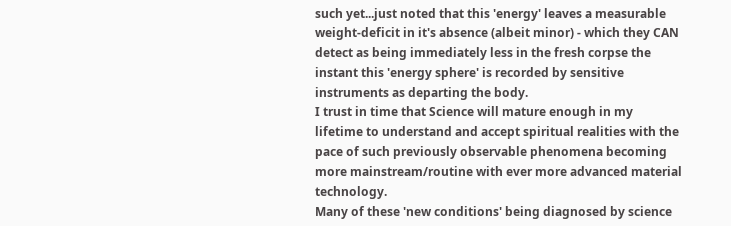such yet...just noted that this 'energy' leaves a measurable weight-deficit in it's absence (albeit minor) - which they CAN detect as being immediately less in the fresh corpse the instant this 'energy sphere' is recorded by sensitive instruments as departing the body.
I trust in time that Science will mature enough in my lifetime to understand and accept spiritual realities with the pace of such previously observable phenomena becoming more mainstream/routine with ever more advanced material technology.
Many of these 'new conditions' being diagnosed by science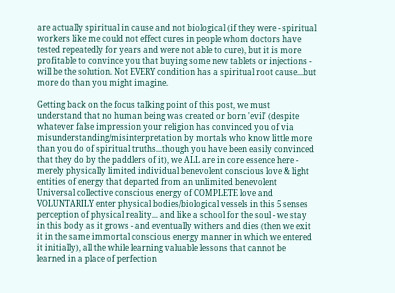are actually spiritual in cause and not biological (if they were - spiritual workers like me could not effect cures in people whom doctors have tested repeatedly for years and were not able to cure), but it is more profitable to convince you that buying some new tablets or injections - will be the solution. Not EVERY condition has a spiritual root cause...but more do than you might imagine.

Getting back on the focus talking point of this post, we must understand that no human being was created or born 'evil' (despite whatever false impression your religion has convinced you of via misunderstanding/misinterpretation by mortals who know little more than you do of spiritual truths...though you have been easily convinced that they do by the paddlers of it), we ALL are in core essence here - merely physically limited individual benevolent conscious love & light entities of energy that departed from an unlimited benevolent Universal collective conscious energy of COMPLETE love and VOLUNTARILY enter physical bodies/biological vessels in this 5 senses perception of physical reality... and like a school for the soul - we stay in this body as it grows - and eventually withers and dies (then we exit it in the same immortal conscious energy manner in which we entered it initially), all the while learning valuable lessons that cannot be learned in a place of perfection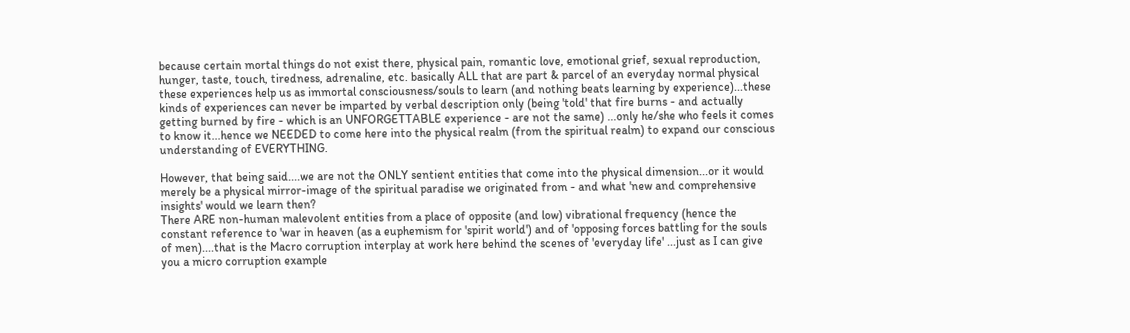because certain mortal things do not exist there, physical pain, romantic love, emotional grief, sexual reproduction, hunger, taste, touch, tiredness, adrenaline, etc. basically ALL that are part & parcel of an everyday normal physical these experiences help us as immortal consciousness/souls to learn (and nothing beats learning by experience)...these kinds of experiences can never be imparted by verbal description only (being 'told' that fire burns - and actually getting burned by fire - which is an UNFORGETTABLE experience - are not the same) ...only he/she who feels it comes to know it...hence we NEEDED to come here into the physical realm (from the spiritual realm) to expand our conscious understanding of EVERYTHING.

However, that being said....we are not the ONLY sentient entities that come into the physical dimension...or it would merely be a physical mirror-image of the spiritual paradise we originated from - and what 'new and comprehensive insights' would we learn then?
There ARE non-human malevolent entities from a place of opposite (and low) vibrational frequency (hence the constant reference to 'war in heaven (as a euphemism for 'spirit world') and of 'opposing forces battling for the souls of men)....that is the Macro corruption interplay at work here behind the scenes of 'everyday life' ...just as I can give you a micro corruption example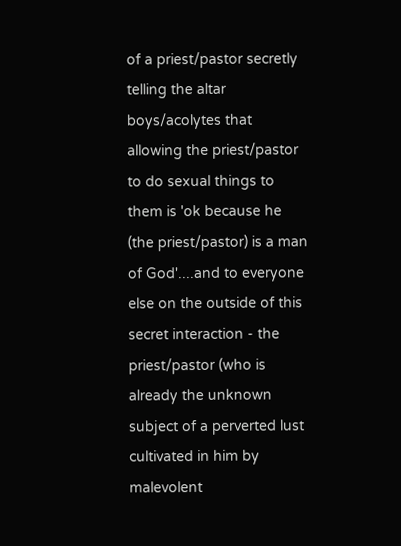of a priest/pastor secretly telling the altar boys/acolytes that allowing the priest/pastor to do sexual things to them is 'ok because he (the priest/pastor) is a man of God'....and to everyone else on the outside of this secret interaction - the priest/pastor (who is already the unknown subject of a perverted lust cultivated in him by malevolent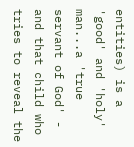entities) is a 'good' and 'holy' man...a 'true servant of God' - and that child who tries to reveal the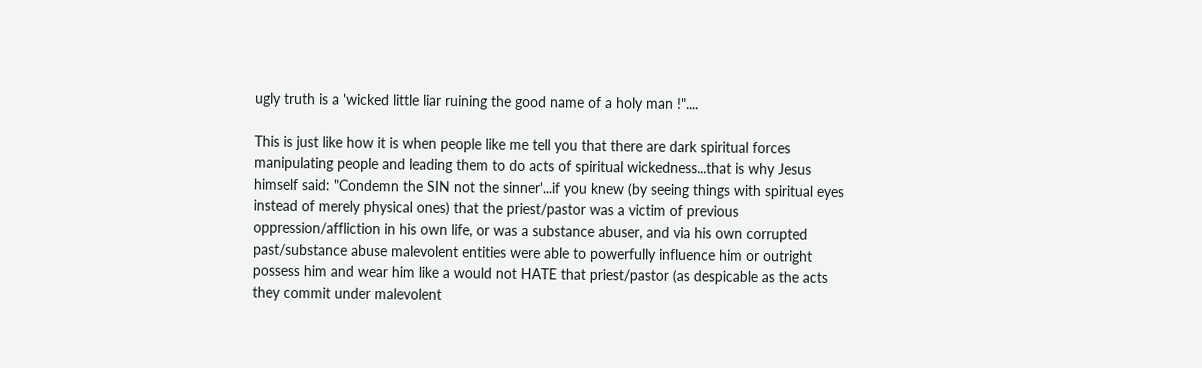ugly truth is a 'wicked little liar ruining the good name of a holy man !"....

This is just like how it is when people like me tell you that there are dark spiritual forces manipulating people and leading them to do acts of spiritual wickedness...that is why Jesus himself said: "Condemn the SIN not the sinner'...if you knew (by seeing things with spiritual eyes instead of merely physical ones) that the priest/pastor was a victim of previous oppression/affliction in his own life, or was a substance abuser, and via his own corrupted past/substance abuse malevolent entities were able to powerfully influence him or outright possess him and wear him like a would not HATE that priest/pastor (as despicable as the acts they commit under malevolent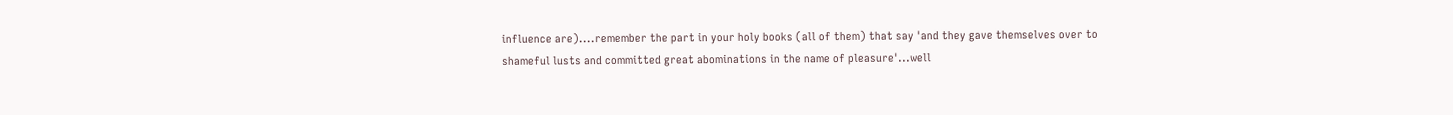influence are)....remember the part in your holy books (all of them) that say 'and they gave themselves over to shameful lusts and committed great abominations in the name of pleasure'...well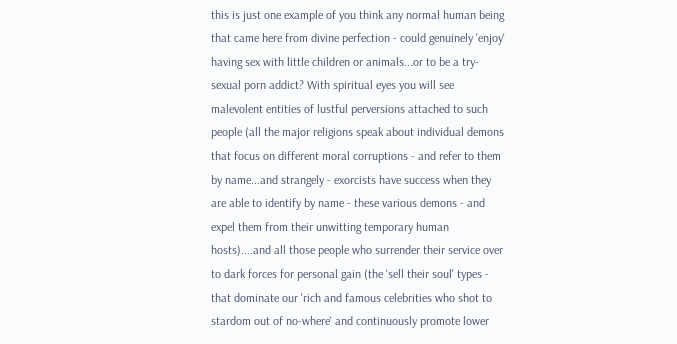this is just one example of you think any normal human being that came here from divine perfection - could genuinely 'enjoy' having sex with little children or animals...or to be a try-sexual porn addict? With spiritual eyes you will see malevolent entities of lustful perversions attached to such people (all the major religions speak about individual demons that focus on different moral corruptions - and refer to them by name...and strangely - exorcists have success when they are able to identify by name - these various demons - and expel them from their unwitting temporary human hosts)....and all those people who surrender their service over to dark forces for personal gain (the 'sell their soul' types - that dominate our 'rich and famous celebrities who shot to stardom out of no-where' and continuously promote lower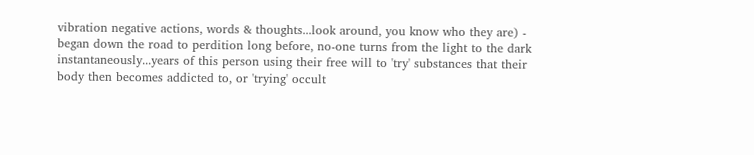vibration negative actions, words & thoughts...look around, you know who they are) - began down the road to perdition long before, no-one turns from the light to the dark instantaneously...years of this person using their free will to 'try' substances that their body then becomes addicted to, or 'trying' occult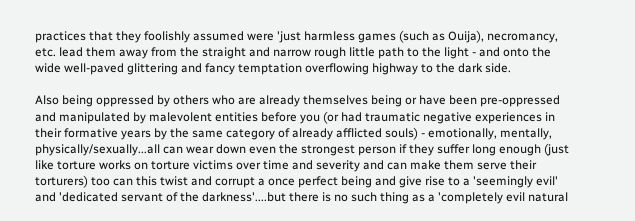practices that they foolishly assumed were 'just harmless games (such as Ouija), necromancy, etc. lead them away from the straight and narrow rough little path to the light - and onto the wide well-paved glittering and fancy temptation overflowing highway to the dark side.

Also being oppressed by others who are already themselves being or have been pre-oppressed and manipulated by malevolent entities before you (or had traumatic negative experiences in their formative years by the same category of already afflicted souls) - emotionally, mentally, physically/sexually...all can wear down even the strongest person if they suffer long enough (just like torture works on torture victims over time and severity and can make them serve their torturers) too can this twist and corrupt a once perfect being and give rise to a 'seemingly evil' and 'dedicated servant of the darkness'....but there is no such thing as a 'completely evil natural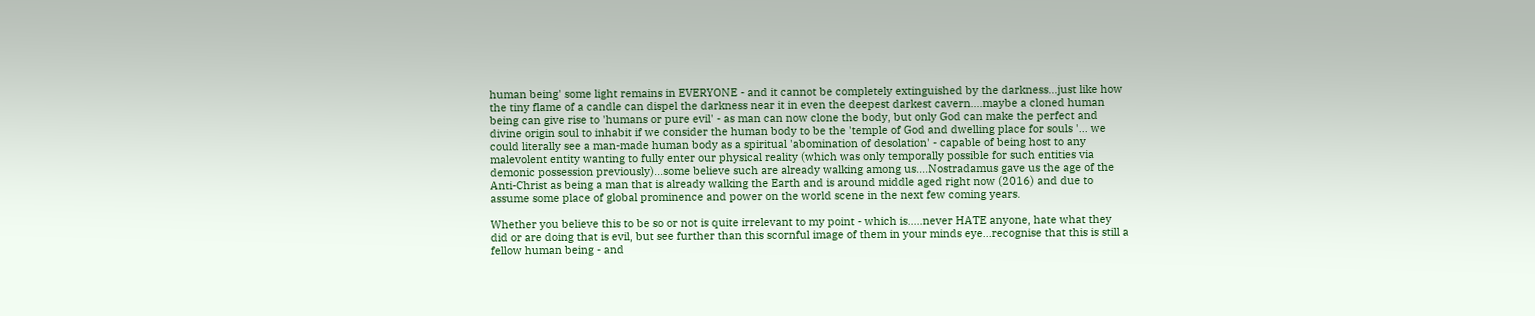human being' some light remains in EVERYONE - and it cannot be completely extinguished by the darkness...just like how the tiny flame of a candle can dispel the darkness near it in even the deepest darkest cavern....maybe a cloned human being can give rise to 'humans or pure evil' - as man can now clone the body, but only God can make the perfect and divine origin soul to inhabit if we consider the human body to be the 'temple of God and dwelling place for souls '... we could literally see a man-made human body as a spiritual 'abomination of desolation' - capable of being host to any malevolent entity wanting to fully enter our physical reality (which was only temporally possible for such entities via demonic possession previously)...some believe such are already walking among us....Nostradamus gave us the age of the Anti-Christ as being a man that is already walking the Earth and is around middle aged right now (2016) and due to assume some place of global prominence and power on the world scene in the next few coming years.

Whether you believe this to be so or not is quite irrelevant to my point - which is.....never HATE anyone, hate what they did or are doing that is evil, but see further than this scornful image of them in your minds eye...recognise that this is still a fellow human being - and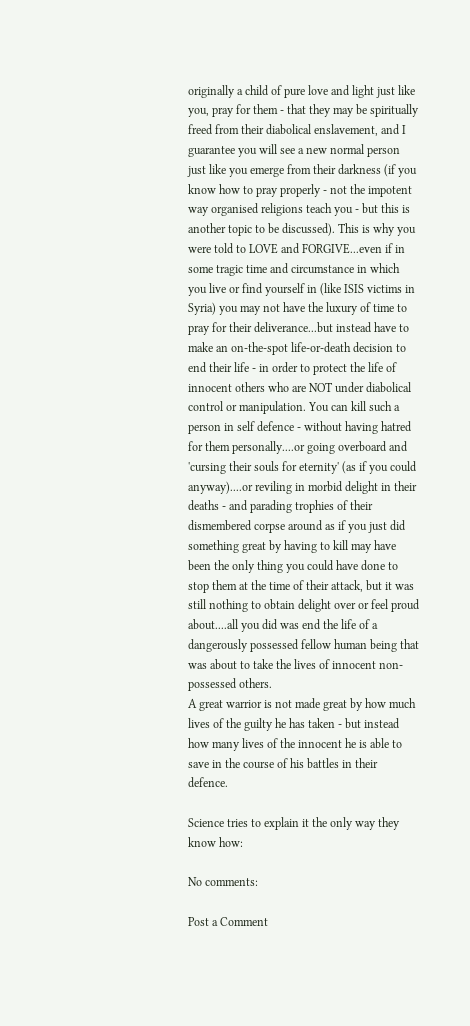originally a child of pure love and light just like you, pray for them - that they may be spiritually freed from their diabolical enslavement, and I guarantee you will see a new normal person just like you emerge from their darkness (if you know how to pray properly - not the impotent way organised religions teach you - but this is another topic to be discussed). This is why you were told to LOVE and FORGIVE...even if in some tragic time and circumstance in which you live or find yourself in (like ISIS victims in Syria) you may not have the luxury of time to pray for their deliverance...but instead have to make an on-the-spot life-or-death decision to end their life - in order to protect the life of innocent others who are NOT under diabolical control or manipulation. You can kill such a person in self defence - without having hatred for them personally....or going overboard and 'cursing their souls for eternity' (as if you could anyway)....or reviling in morbid delight in their deaths - and parading trophies of their dismembered corpse around as if you just did something great by having to kill may have been the only thing you could have done to stop them at the time of their attack, but it was still nothing to obtain delight over or feel proud about....all you did was end the life of a dangerously possessed fellow human being that was about to take the lives of innocent non-possessed others.
A great warrior is not made great by how much lives of the guilty he has taken - but instead how many lives of the innocent he is able to save in the course of his battles in their defence.

Science tries to explain it the only way they know how:

No comments:

Post a Comment